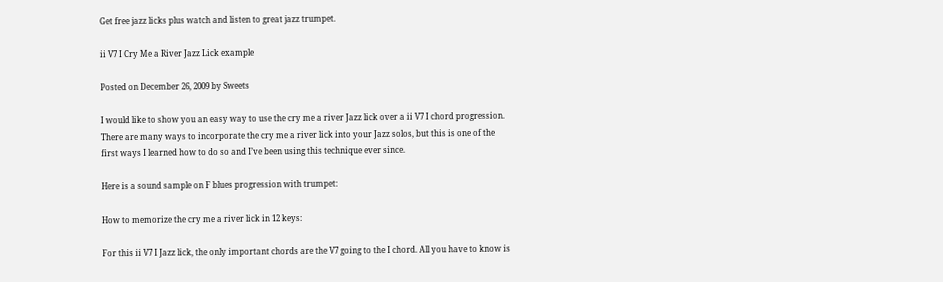Get free jazz licks plus watch and listen to great jazz trumpet.

ii V7 I Cry Me a River Jazz Lick example

Posted on December 26, 2009 by Sweets

I would like to show you an easy way to use the cry me a river Jazz lick over a ii V7 I chord progression. There are many ways to incorporate the cry me a river lick into your Jazz solos, but this is one of the first ways I learned how to do so and I’ve been using this technique ever since.

Here is a sound sample on F blues progression with trumpet:

How to memorize the cry me a river lick in 12 keys:

For this ii V7 I Jazz lick, the only important chords are the V7 going to the I chord. All you have to know is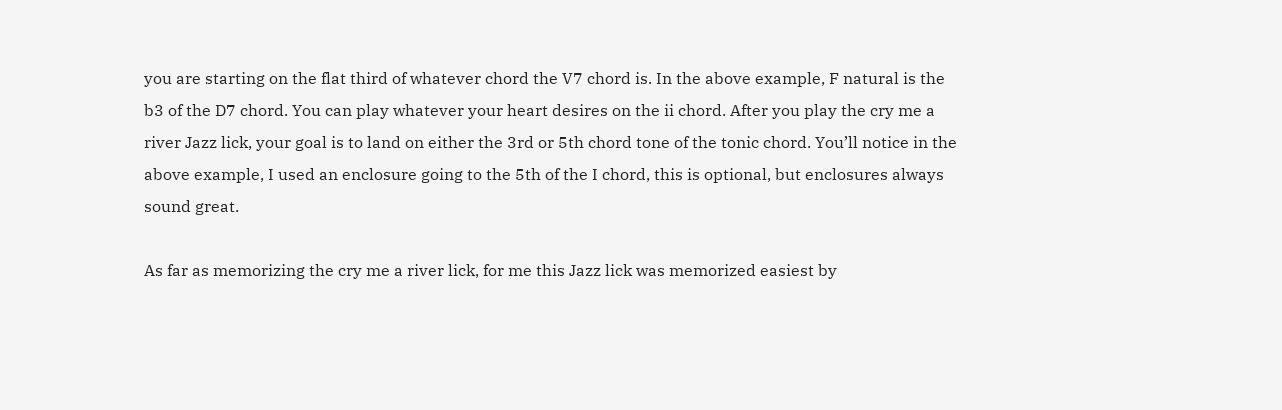you are starting on the flat third of whatever chord the V7 chord is. In the above example, F natural is the b3 of the D7 chord. You can play whatever your heart desires on the ii chord. After you play the cry me a river Jazz lick, your goal is to land on either the 3rd or 5th chord tone of the tonic chord. You’ll notice in the above example, I used an enclosure going to the 5th of the I chord, this is optional, but enclosures always sound great.

As far as memorizing the cry me a river lick, for me this Jazz lick was memorized easiest by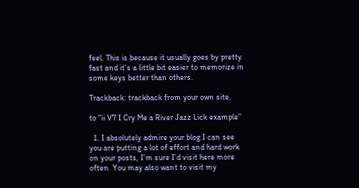feel. This is because it usually goes by pretty fast and it’s a little bit easier to memorize in some keys better than others.

Trackback: trackback from your own site.

to “ii V7 I Cry Me a River Jazz Lick example”

  1. I absolutely admire your blog.I can see you are putting a lot of effort and hard work on your posts, I’m sure I’d visit here more often. You may also want to visit my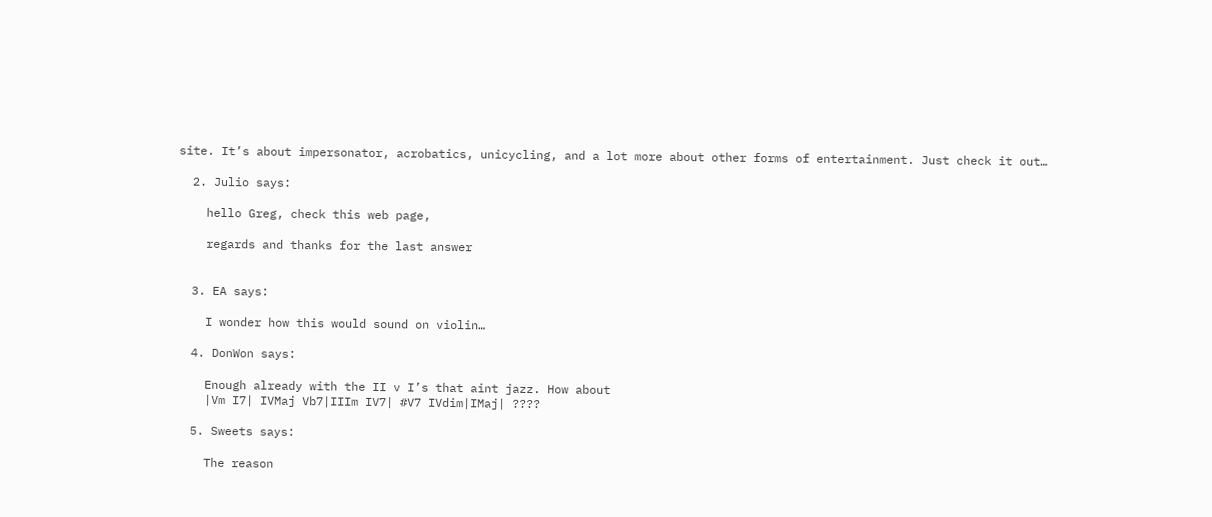site. It’s about impersonator, acrobatics, unicycling, and a lot more about other forms of entertainment. Just check it out…

  2. Julio says:

    hello Greg, check this web page,

    regards and thanks for the last answer


  3. EA says:

    I wonder how this would sound on violin…

  4. DonWon says:

    Enough already with the II v I’s that aint jazz. How about
    |Vm I7| IVMaj Vb7|IIIm IV7| #V7 IVdim|IMaj| ????

  5. Sweets says:

    The reason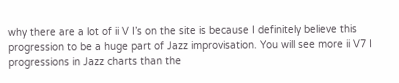why there are a lot of ii V I’s on the site is because I definitely believe this progression to be a huge part of Jazz improvisation. You will see more ii V7 I progressions in Jazz charts than the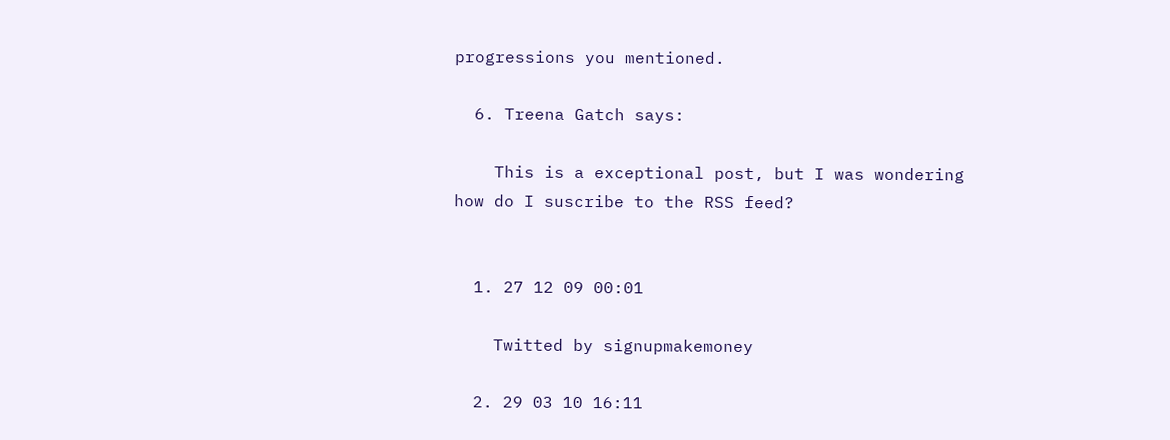progressions you mentioned.

  6. Treena Gatch says:

    This is a exceptional post, but I was wondering how do I suscribe to the RSS feed?


  1. 27 12 09 00:01

    Twitted by signupmakemoney

  2. 29 03 10 16:11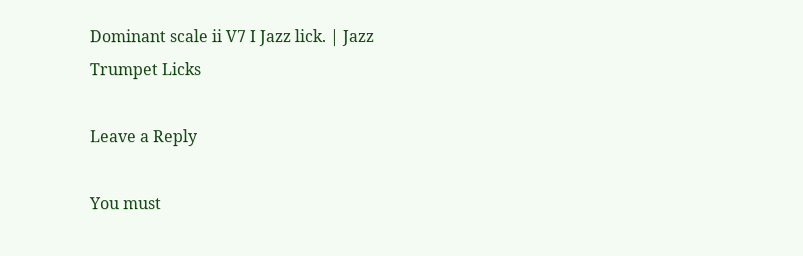Dominant scale ii V7 I Jazz lick. | Jazz Trumpet Licks

Leave a Reply

You must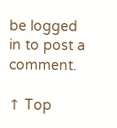be logged in to post a comment.

↑ Top